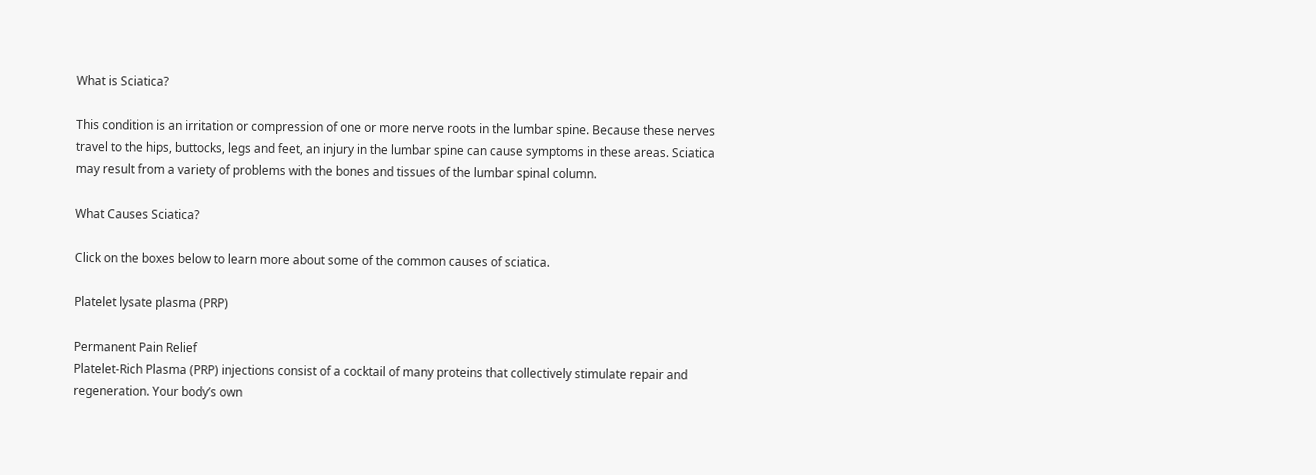What is Sciatica?

This condition is an irritation or compression of one or more nerve roots in the lumbar spine. Because these nerves travel to the hips, buttocks, legs and feet, an injury in the lumbar spine can cause symptoms in these areas. Sciatica may result from a variety of problems with the bones and tissues of the lumbar spinal column.

What Causes Sciatica?

Click on the boxes below to learn more about some of the common causes of sciatica.

Platelet lysate plasma (PRP)

Permanent Pain Relief
Platelet-Rich Plasma (PRP) injections consist of a cocktail of many proteins that collectively stimulate repair and regeneration. Your body’s own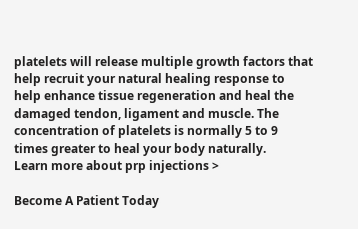platelets will release multiple growth factors that help recruit your natural healing response to help enhance tissue regeneration and heal the damaged tendon, ligament and muscle. The concentration of platelets is normally 5 to 9 times greater to heal your body naturally.
Learn more about prp injections >

Become A Patient Today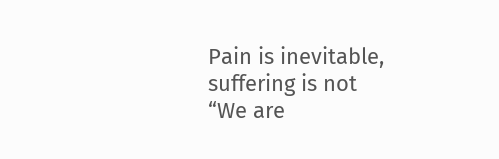Pain is inevitable, suffering is not
“We are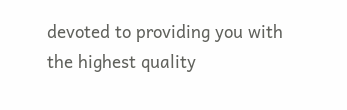devoted to providing you with the highest quality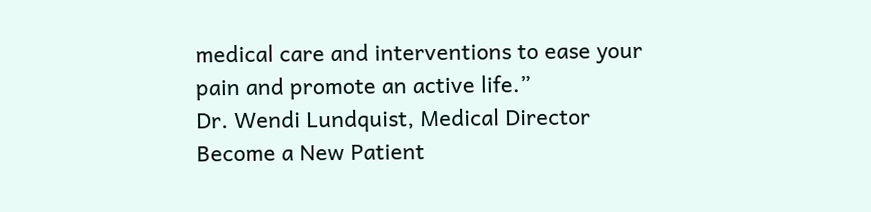medical care and interventions to ease your pain and promote an active life.”
Dr. Wendi Lundquist, Medical Director
Become a New Patient